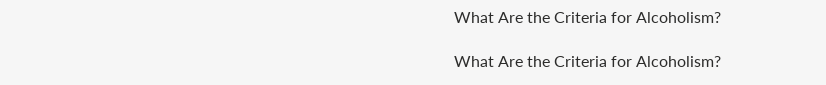What Are the Criteria for Alcoholism?

What Are the Criteria for Alcoholism?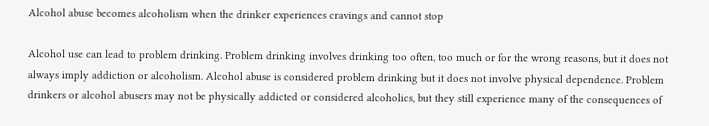Alcohol abuse becomes alcoholism when the drinker experiences cravings and cannot stop

Alcohol use can lead to problem drinking. Problem drinking involves drinking too often, too much or for the wrong reasons, but it does not always imply addiction or alcoholism. Alcohol abuse is considered problem drinking but it does not involve physical dependence. Problem drinkers or alcohol abusers may not be physically addicted or considered alcoholics, but they still experience many of the consequences of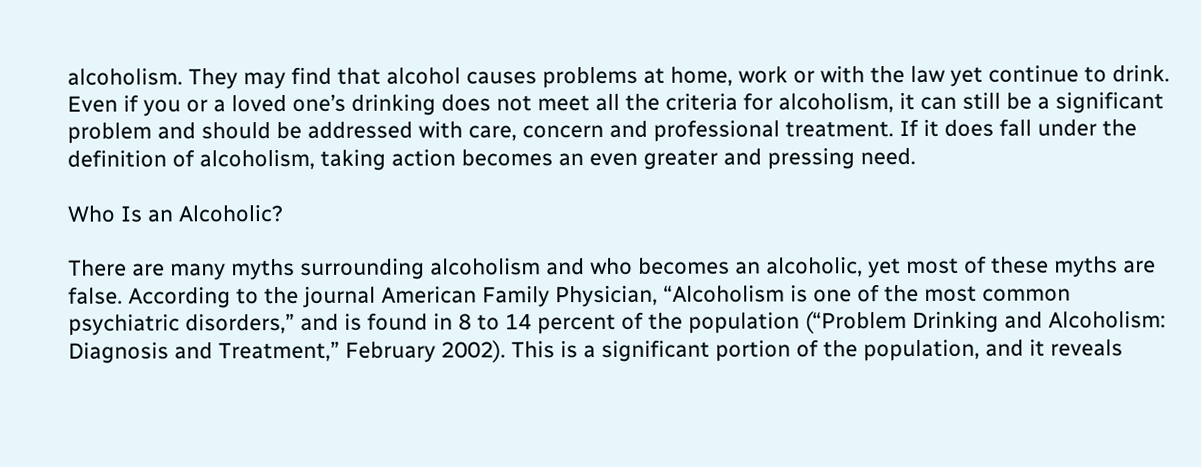alcoholism. They may find that alcohol causes problems at home, work or with the law yet continue to drink. Even if you or a loved one’s drinking does not meet all the criteria for alcoholism, it can still be a significant problem and should be addressed with care, concern and professional treatment. If it does fall under the definition of alcoholism, taking action becomes an even greater and pressing need.

Who Is an Alcoholic?

There are many myths surrounding alcoholism and who becomes an alcoholic, yet most of these myths are false. According to the journal American Family Physician, “Alcoholism is one of the most common psychiatric disorders,” and is found in 8 to 14 percent of the population (“Problem Drinking and Alcoholism: Diagnosis and Treatment,” February 2002). This is a significant portion of the population, and it reveals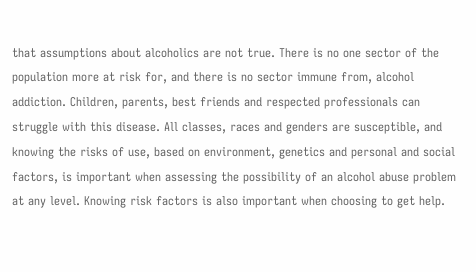that assumptions about alcoholics are not true. There is no one sector of the population more at risk for, and there is no sector immune from, alcohol addiction. Children, parents, best friends and respected professionals can struggle with this disease. All classes, races and genders are susceptible, and knowing the risks of use, based on environment, genetics and personal and social factors, is important when assessing the possibility of an alcohol abuse problem at any level. Knowing risk factors is also important when choosing to get help.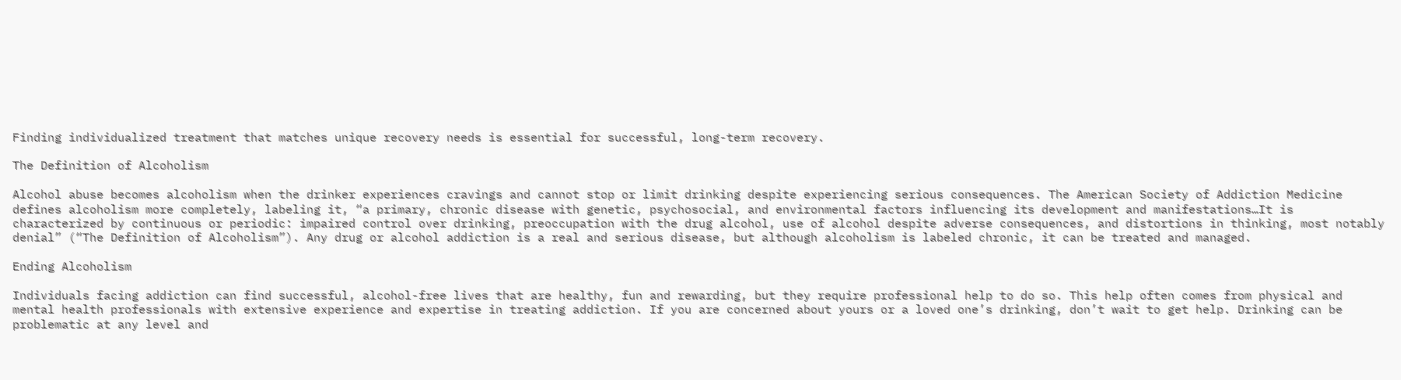Finding individualized treatment that matches unique recovery needs is essential for successful, long-term recovery.

The Definition of Alcoholism

Alcohol abuse becomes alcoholism when the drinker experiences cravings and cannot stop or limit drinking despite experiencing serious consequences. The American Society of Addiction Medicine defines alcoholism more completely, labeling it, “a primary, chronic disease with genetic, psychosocial, and environmental factors influencing its development and manifestations…It is characterized by continuous or periodic: impaired control over drinking, preoccupation with the drug alcohol, use of alcohol despite adverse consequences, and distortions in thinking, most notably denial” (“The Definition of Alcoholism”). Any drug or alcohol addiction is a real and serious disease, but although alcoholism is labeled chronic, it can be treated and managed.

Ending Alcoholism

Individuals facing addiction can find successful, alcohol-free lives that are healthy, fun and rewarding, but they require professional help to do so. This help often comes from physical and mental health professionals with extensive experience and expertise in treating addiction. If you are concerned about yours or a loved one’s drinking, don’t wait to get help. Drinking can be problematic at any level and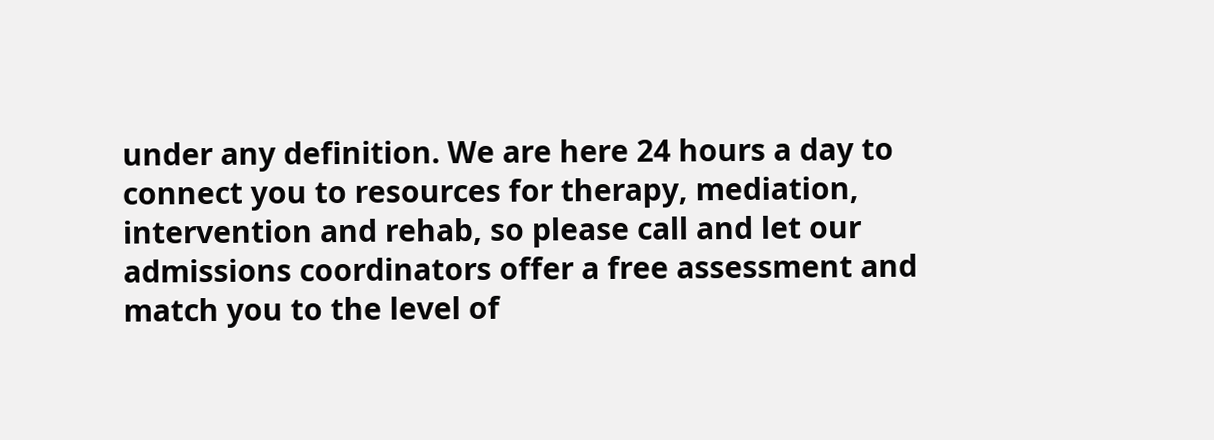under any definition. We are here 24 hours a day to connect you to resources for therapy, mediation, intervention and rehab, so please call and let our admissions coordinators offer a free assessment and match you to the level of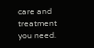care and treatment you need.